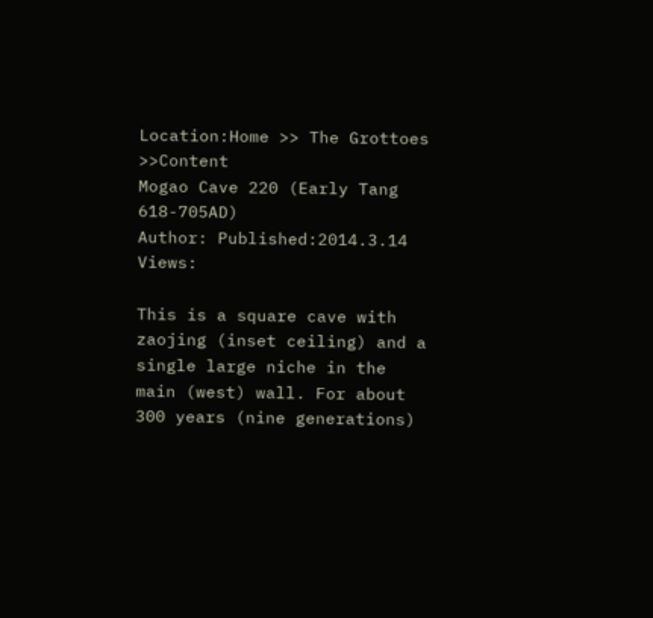Location:Home >> The Grottoes >>Content
Mogao Cave 220 (Early Tang 618-705AD)
Author: Published:2014.3.14 Views:

This is a square cave with zaojing (inset ceiling) and a single large niche in the main (west) wall. For about 300 years (nine generations)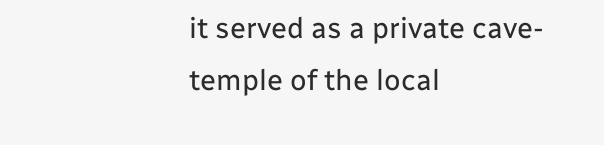it served as a private cave-temple of the local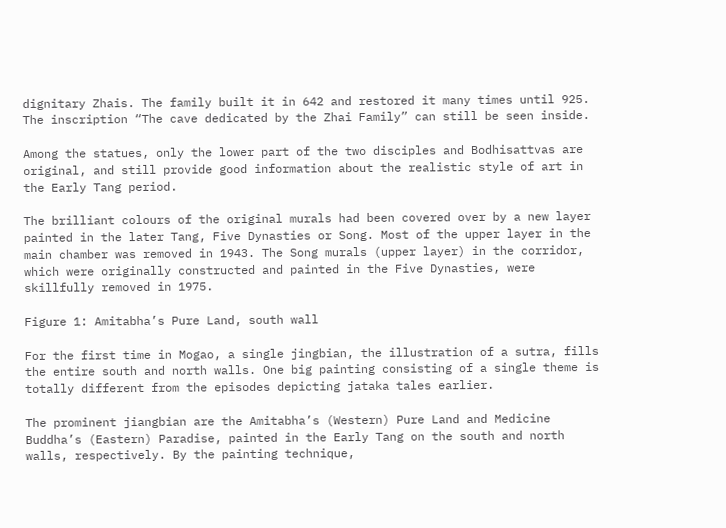dignitary Zhais. The family built it in 642 and restored it many times until 925. The inscription “The cave dedicated by the Zhai Family” can still be seen inside.

Among the statues, only the lower part of the two disciples and Bodhisattvas are original, and still provide good information about the realistic style of art in the Early Tang period.

The brilliant colours of the original murals had been covered over by a new layer painted in the later Tang, Five Dynasties or Song. Most of the upper layer in the main chamber was removed in 1943. The Song murals (upper layer) in the corridor, which were originally constructed and painted in the Five Dynasties, were skillfully removed in 1975.

Figure 1: Amitabha’s Pure Land, south wall

For the first time in Mogao, a single jingbian, the illustration of a sutra, fills the entire south and north walls. One big painting consisting of a single theme is totally different from the episodes depicting jataka tales earlier.

The prominent jiangbian are the Amitabha’s (Western) Pure Land and Medicine Buddha’s (Eastern) Paradise, painted in the Early Tang on the south and north walls, respectively. By the painting technique,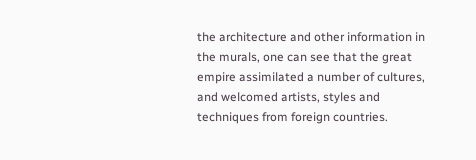the architecture and other information in the murals, one can see that the great empire assimilated a number of cultures, and welcomed artists, styles and techniques from foreign countries.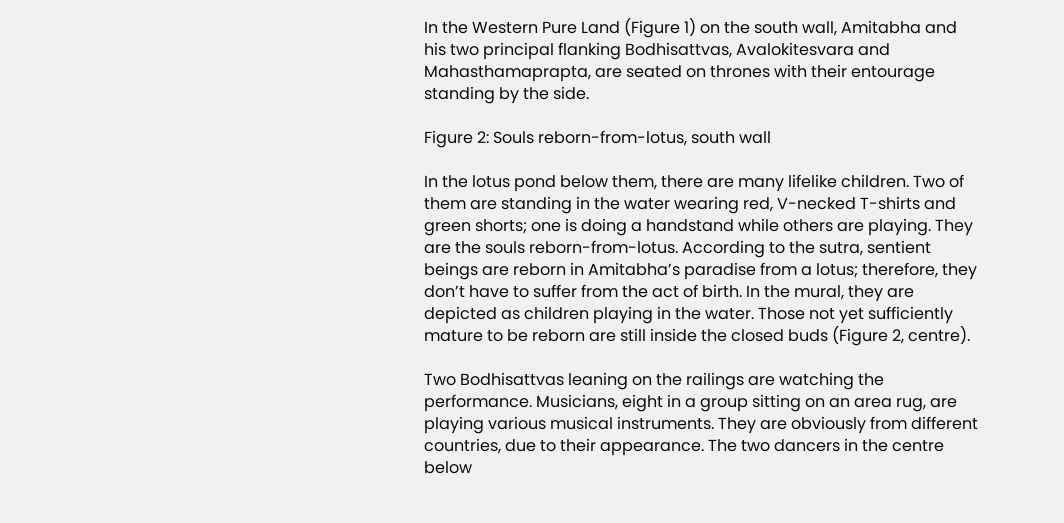In the Western Pure Land (Figure 1) on the south wall, Amitabha and his two principal flanking Bodhisattvas, Avalokitesvara and Mahasthamaprapta, are seated on thrones with their entourage standing by the side.

Figure 2: Souls reborn-from-lotus, south wall

In the lotus pond below them, there are many lifelike children. Two of them are standing in the water wearing red, V-necked T-shirts and green shorts; one is doing a handstand while others are playing. They are the souls reborn-from-lotus. According to the sutra, sentient beings are reborn in Amitabha’s paradise from a lotus; therefore, they don’t have to suffer from the act of birth. In the mural, they are depicted as children playing in the water. Those not yet sufficiently mature to be reborn are still inside the closed buds (Figure 2, centre).

Two Bodhisattvas leaning on the railings are watching the performance. Musicians, eight in a group sitting on an area rug, are playing various musical instruments. They are obviously from different countries, due to their appearance. The two dancers in the centre below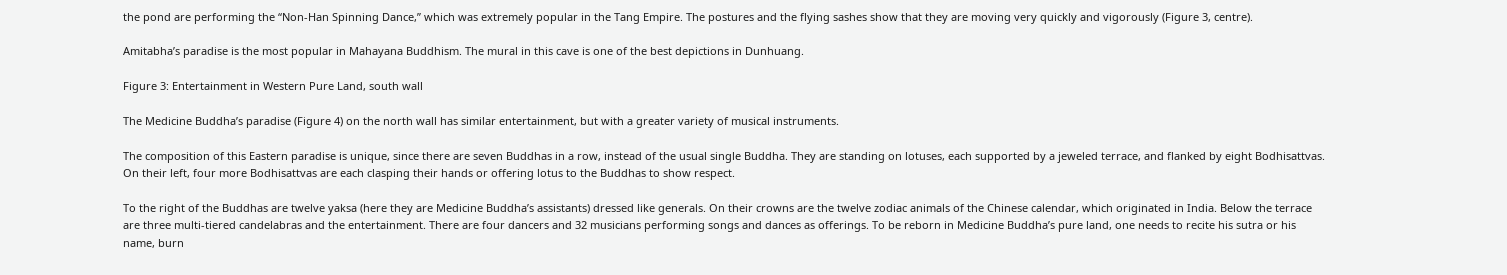the pond are performing the “Non-Han Spinning Dance,” which was extremely popular in the Tang Empire. The postures and the flying sashes show that they are moving very quickly and vigorously (Figure 3, centre).

Amitabha’s paradise is the most popular in Mahayana Buddhism. The mural in this cave is one of the best depictions in Dunhuang.

Figure 3: Entertainment in Western Pure Land, south wall

The Medicine Buddha’s paradise (Figure 4) on the north wall has similar entertainment, but with a greater variety of musical instruments.

The composition of this Eastern paradise is unique, since there are seven Buddhas in a row, instead of the usual single Buddha. They are standing on lotuses, each supported by a jeweled terrace, and flanked by eight Bodhisattvas. On their left, four more Bodhisattvas are each clasping their hands or offering lotus to the Buddhas to show respect.

To the right of the Buddhas are twelve yaksa (here they are Medicine Buddha’s assistants) dressed like generals. On their crowns are the twelve zodiac animals of the Chinese calendar, which originated in India. Below the terrace are three multi-tiered candelabras and the entertainment. There are four dancers and 32 musicians performing songs and dances as offerings. To be reborn in Medicine Buddha’s pure land, one needs to recite his sutra or his name, burn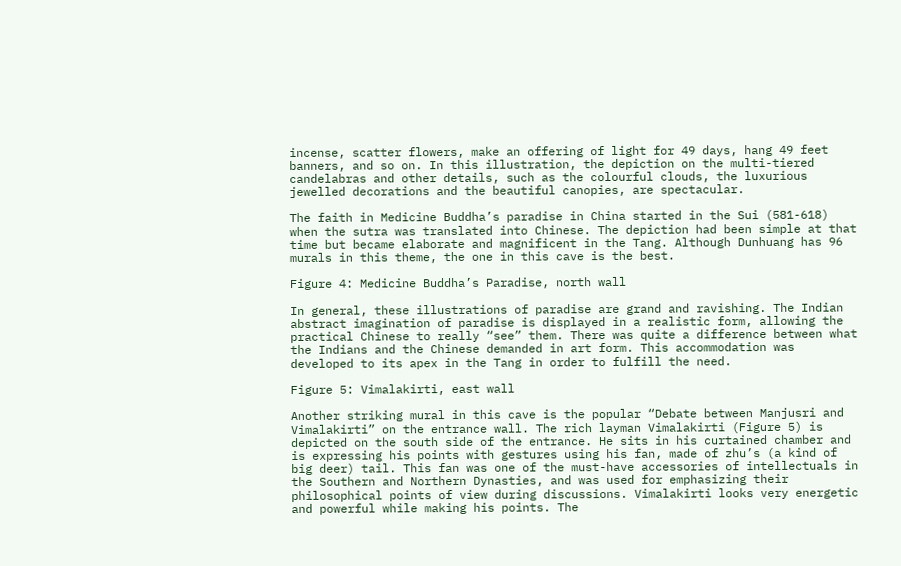incense, scatter flowers, make an offering of light for 49 days, hang 49 feet banners, and so on. In this illustration, the depiction on the multi-tiered candelabras and other details, such as the colourful clouds, the luxurious jewelled decorations and the beautiful canopies, are spectacular.

The faith in Medicine Buddha’s paradise in China started in the Sui (581-618) when the sutra was translated into Chinese. The depiction had been simple at that time but became elaborate and magnificent in the Tang. Although Dunhuang has 96 murals in this theme, the one in this cave is the best.

Figure 4: Medicine Buddha’s Paradise, north wall

In general, these illustrations of paradise are grand and ravishing. The Indian abstract imagination of paradise is displayed in a realistic form, allowing the practical Chinese to really “see” them. There was quite a difference between what the Indians and the Chinese demanded in art form. This accommodation was developed to its apex in the Tang in order to fulfill the need.

Figure 5: Vimalakirti, east wall

Another striking mural in this cave is the popular “Debate between Manjusri and Vimalakirti” on the entrance wall. The rich layman Vimalakirti (Figure 5) is depicted on the south side of the entrance. He sits in his curtained chamber and is expressing his points with gestures using his fan, made of zhu’s (a kind of big deer) tail. This fan was one of the must-have accessories of intellectuals in the Southern and Northern Dynasties, and was used for emphasizing their philosophical points of view during discussions. Vimalakirti looks very energetic and powerful while making his points. The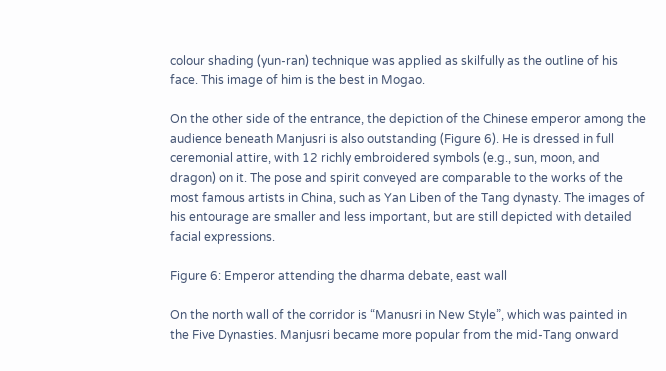colour shading (yun-ran) technique was applied as skilfully as the outline of his face. This image of him is the best in Mogao.

On the other side of the entrance, the depiction of the Chinese emperor among the audience beneath Manjusri is also outstanding (Figure 6). He is dressed in full ceremonial attire, with 12 richly embroidered symbols (e.g., sun, moon, and dragon) on it. The pose and spirit conveyed are comparable to the works of the most famous artists in China, such as Yan Liben of the Tang dynasty. The images of his entourage are smaller and less important, but are still depicted with detailed facial expressions.

Figure 6: Emperor attending the dharma debate, east wall

On the north wall of the corridor is “Manusri in New Style”, which was painted in the Five Dynasties. Manjusri became more popular from the mid-Tang onward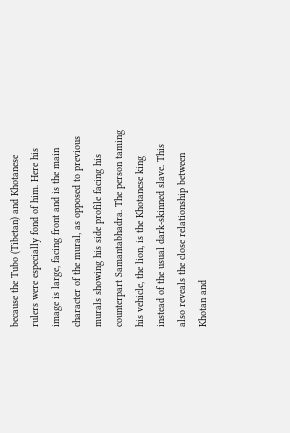because the Tubo (Tibetan) and Khotanese rulers were especially fond of him. Here his image is large, facing front and is the main character of the mural, as opposed to previous murals showing his side profile facing his counterpart Samantabhadra. The person taming his vehicle, the lion, is the Khotanese king instead of the usual dark-skinned slave. This also reveals the close relationship between Khotan and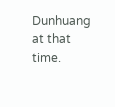Dunhuang at that time.